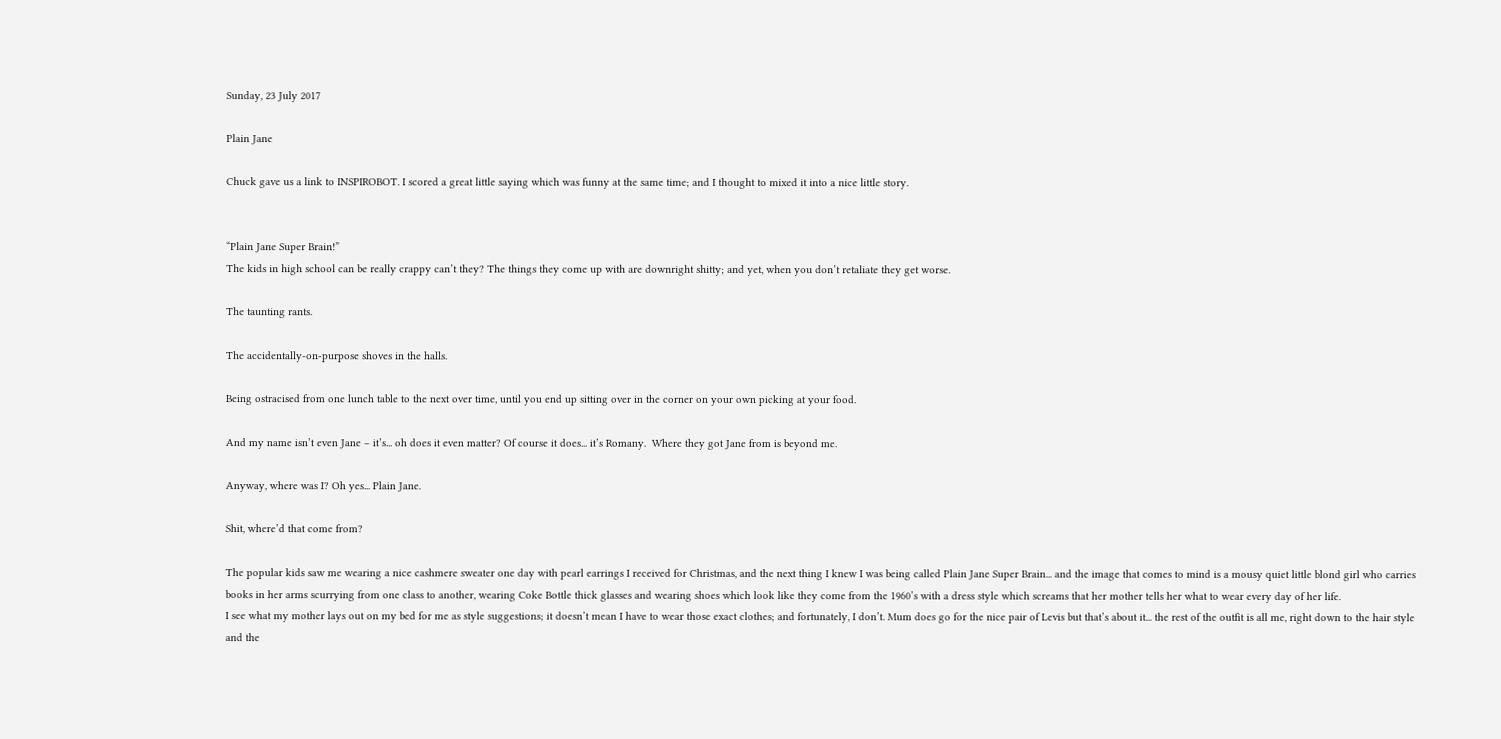Sunday, 23 July 2017

Plain Jane

Chuck gave us a link to INSPIROBOT. I scored a great little saying which was funny at the same time; and I thought to mixed it into a nice little story.


“Plain Jane Super Brain!”
The kids in high school can be really crappy can’t they? The things they come up with are downright shitty; and yet, when you don’t retaliate they get worse.

The taunting rants.

The accidentally-on-purpose shoves in the halls.

Being ostracised from one lunch table to the next over time, until you end up sitting over in the corner on your own picking at your food.

And my name isn’t even Jane – it’s... oh does it even matter? Of course it does... it’s Romany.  Where they got Jane from is beyond me.

Anyway, where was I? Oh yes... Plain Jane.

Shit, where’d that come from?

The popular kids saw me wearing a nice cashmere sweater one day with pearl earrings I received for Christmas, and the next thing I knew I was being called Plain Jane Super Brain... and the image that comes to mind is a mousy quiet little blond girl who carries books in her arms scurrying from one class to another, wearing Coke Bottle thick glasses and wearing shoes which look like they come from the 1960’s with a dress style which screams that her mother tells her what to wear every day of her life.
I see what my mother lays out on my bed for me as style suggestions; it doesn’t mean I have to wear those exact clothes; and fortunately, I don’t. Mum does go for the nice pair of Levis but that’s about it... the rest of the outfit is all me, right down to the hair style and the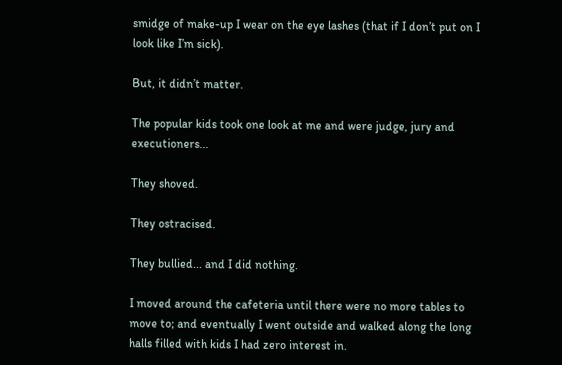smidge of make-up I wear on the eye lashes (that if I don’t put on I look like I’m sick).

But, it didn’t matter.

The popular kids took one look at me and were judge, jury and executioners...

They shoved.

They ostracised.

They bullied... and I did nothing.

I moved around the cafeteria until there were no more tables to move to; and eventually I went outside and walked along the long halls filled with kids I had zero interest in.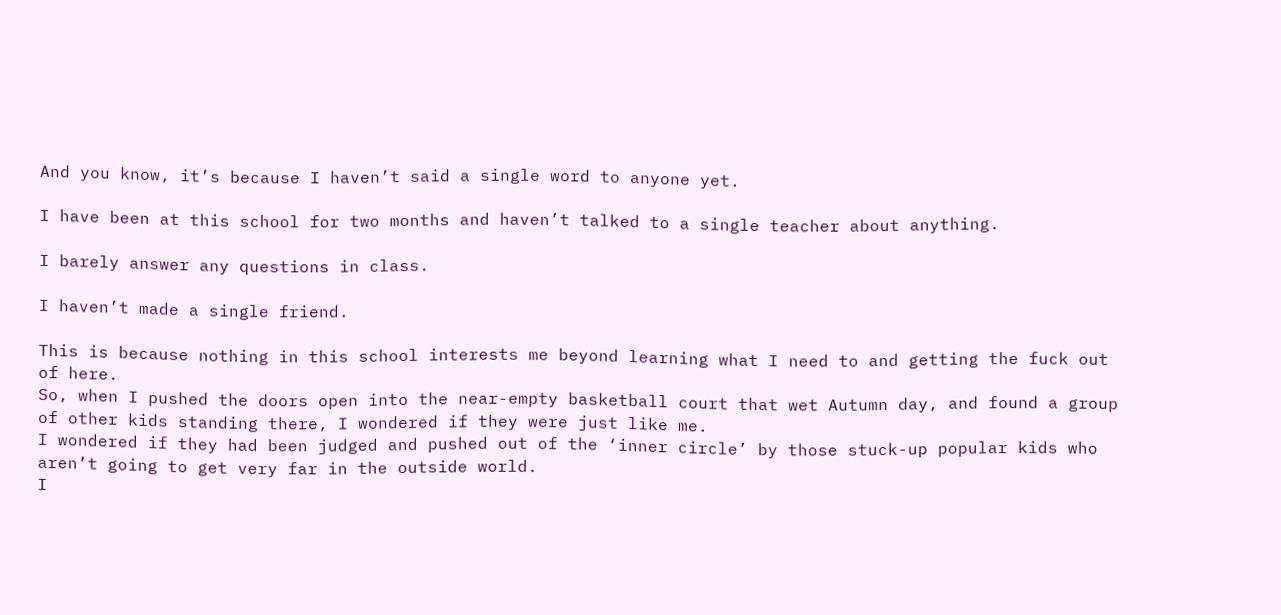And you know, it’s because I haven’t said a single word to anyone yet.

I have been at this school for two months and haven’t talked to a single teacher about anything.

I barely answer any questions in class.

I haven’t made a single friend.

This is because nothing in this school interests me beyond learning what I need to and getting the fuck out of here.
So, when I pushed the doors open into the near-empty basketball court that wet Autumn day, and found a group of other kids standing there, I wondered if they were just like me.
I wondered if they had been judged and pushed out of the ‘inner circle’ by those stuck-up popular kids who aren’t going to get very far in the outside world.
I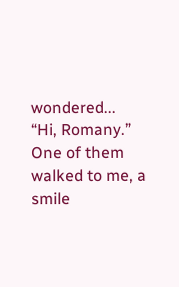wondered...
“Hi, Romany.” One of them walked to me, a smile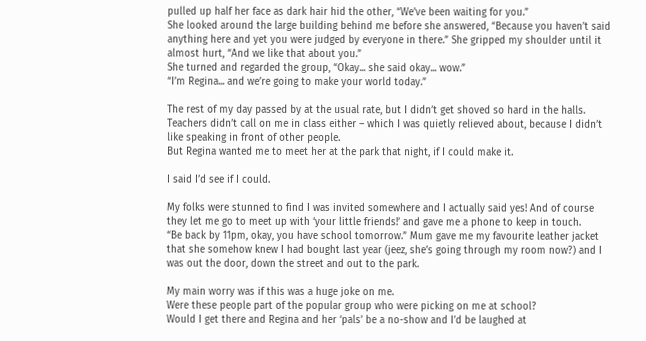pulled up half her face as dark hair hid the other, “We’ve been waiting for you.”
She looked around the large building behind me before she answered, “Because you haven’t said anything here and yet you were judged by everyone in there.” She gripped my shoulder until it almost hurt, “And we like that about you.”
She turned and regarded the group, “Okay... she said okay... wow.”
“I’m Regina... and we’re going to make your world today.”

The rest of my day passed by at the usual rate, but I didn’t get shoved so hard in the halls. Teachers didn’t call on me in class either – which I was quietly relieved about, because I didn’t like speaking in front of other people.
But Regina wanted me to meet her at the park that night, if I could make it.

I said I’d see if I could.

My folks were stunned to find I was invited somewhere and I actually said yes! And of course they let me go to meet up with ‘your little friends!’ and gave me a phone to keep in touch.
“Be back by 11pm, okay, you have school tomorrow.” Mum gave me my favourite leather jacket that she somehow knew I had bought last year (jeez, she’s going through my room now?) and I was out the door, down the street and out to the park.

My main worry was if this was a huge joke on me.
Were these people part of the popular group who were picking on me at school?
Would I get there and Regina and her ‘pals’ be a no-show and I’d be laughed at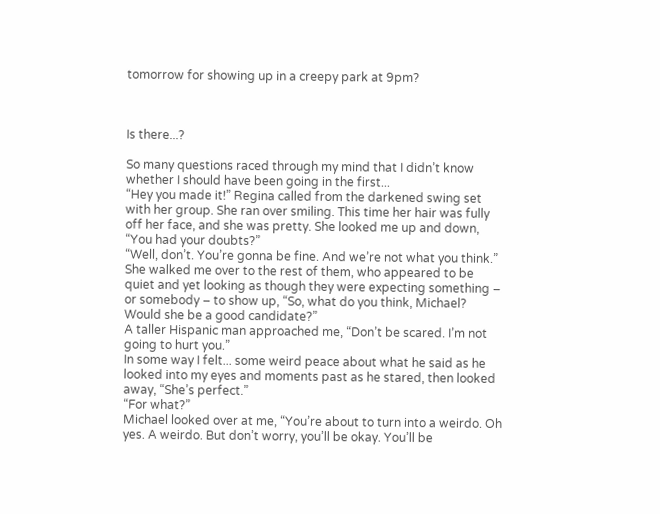tomorrow for showing up in a creepy park at 9pm?



Is there...?

So many questions raced through my mind that I didn’t know whether I should have been going in the first...
“Hey you made it!” Regina called from the darkened swing set with her group. She ran over smiling. This time her hair was fully off her face, and she was pretty. She looked me up and down, “You had your doubts?”
“Well, don’t. You’re gonna be fine. And we’re not what you think.” She walked me over to the rest of them, who appeared to be quiet and yet looking as though they were expecting something – or somebody – to show up, “So, what do you think, Michael? Would she be a good candidate?”
A taller Hispanic man approached me, “Don’t be scared. I’m not going to hurt you.”
In some way I felt... some weird peace about what he said as he looked into my eyes and moments past as he stared, then looked away, “She’s perfect.”
“For what?”
Michael looked over at me, “You’re about to turn into a weirdo. Oh yes. A weirdo. But don’t worry, you’ll be okay. You’ll be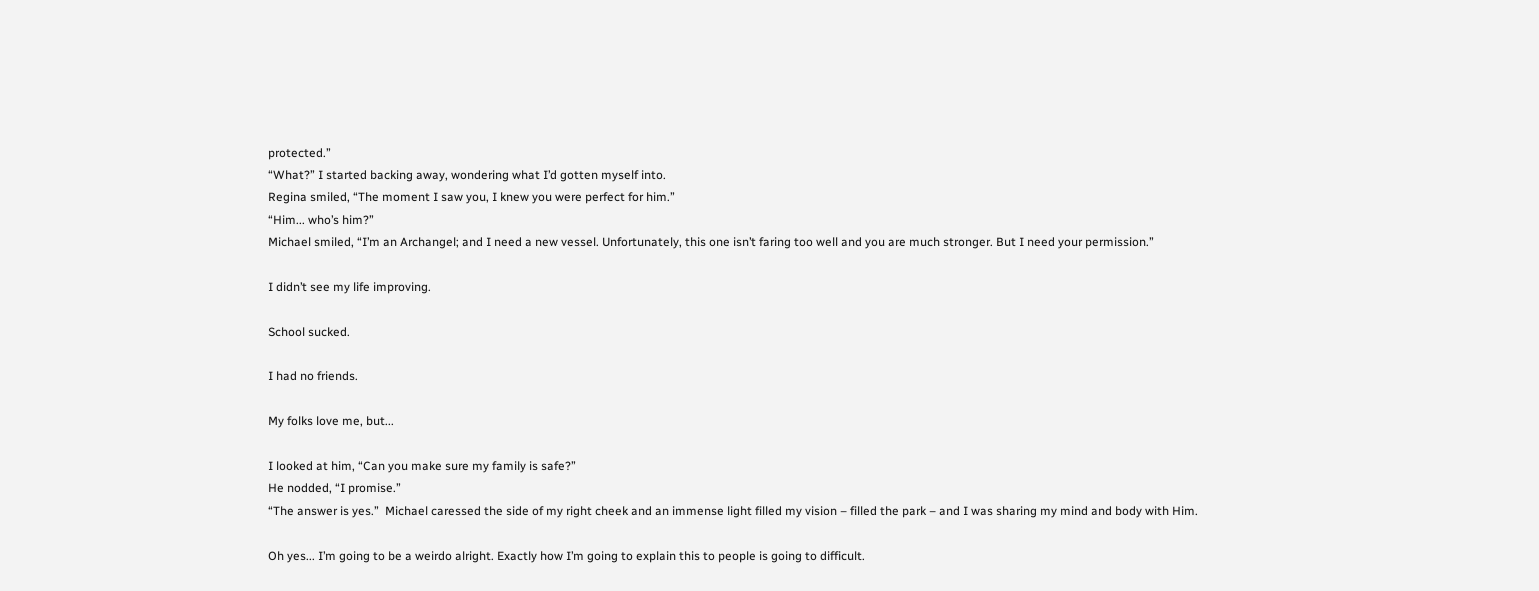protected.”
“What?” I started backing away, wondering what I’d gotten myself into.
Regina smiled, “The moment I saw you, I knew you were perfect for him.”
“Him... who’s him?”
Michael smiled, “I’m an Archangel; and I need a new vessel. Unfortunately, this one isn’t faring too well and you are much stronger. But I need your permission.”

I didn’t see my life improving.

School sucked.

I had no friends.

My folks love me, but...

I looked at him, “Can you make sure my family is safe?”
He nodded, “I promise.”
“The answer is yes.”  Michael caressed the side of my right cheek and an immense light filled my vision – filled the park – and I was sharing my mind and body with Him.

Oh yes... I’m going to be a weirdo alright. Exactly how I’m going to explain this to people is going to difficult.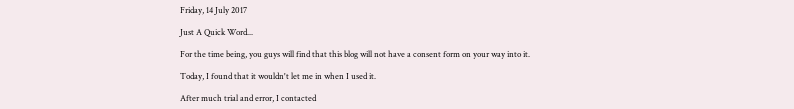Friday, 14 July 2017

Just A Quick Word...

For the time being, you guys will find that this blog will not have a consent form on your way into it.

Today, I found that it wouldn't let me in when I used it.

After much trial and error, I contacted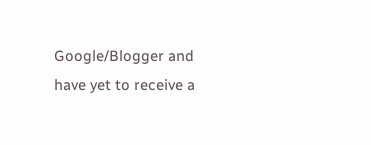Google/Blogger and have yet to receive a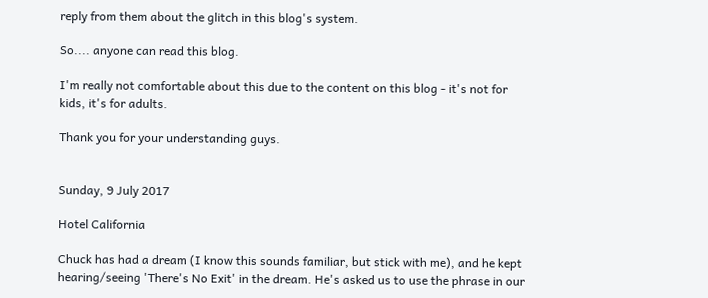reply from them about the glitch in this blog's system.

So.... anyone can read this blog.

I'm really not comfortable about this due to the content on this blog - it's not for kids, it's for adults.

Thank you for your understanding guys.


Sunday, 9 July 2017

Hotel California

Chuck has had a dream (I know this sounds familiar, but stick with me), and he kept hearing/seeing 'There's No Exit' in the dream. He's asked us to use the phrase in our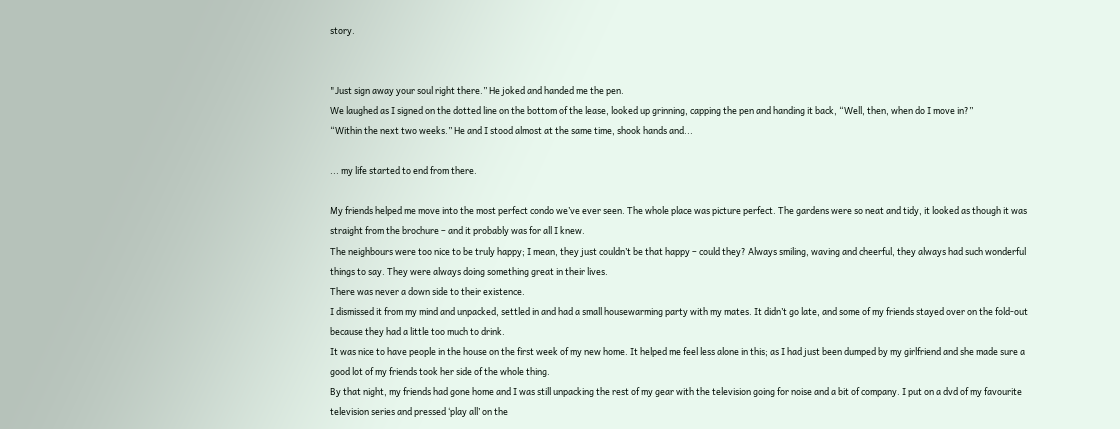story.


"Just sign away your soul right there.” He joked and handed me the pen.
We laughed as I signed on the dotted line on the bottom of the lease, looked up grinning, capping the pen and handing it back, “Well, then, when do I move in?”
“Within the next two weeks.” He and I stood almost at the same time, shook hands and...

... my life started to end from there.

My friends helped me move into the most perfect condo we’ve ever seen. The whole place was picture perfect. The gardens were so neat and tidy, it looked as though it was straight from the brochure – and it probably was for all I knew.
The neighbours were too nice to be truly happy; I mean, they just couldn’t be that happy – could they? Always smiling, waving and cheerful, they always had such wonderful things to say. They were always doing something great in their lives.
There was never a down side to their existence.
I dismissed it from my mind and unpacked, settled in and had a small housewarming party with my mates. It didn’t go late, and some of my friends stayed over on the fold-out because they had a little too much to drink.
It was nice to have people in the house on the first week of my new home. It helped me feel less alone in this; as I had just been dumped by my girlfriend and she made sure a good lot of my friends took her side of the whole thing.
By that night, my friends had gone home and I was still unpacking the rest of my gear with the television going for noise and a bit of company. I put on a dvd of my favourite television series and pressed ‘play all’ on the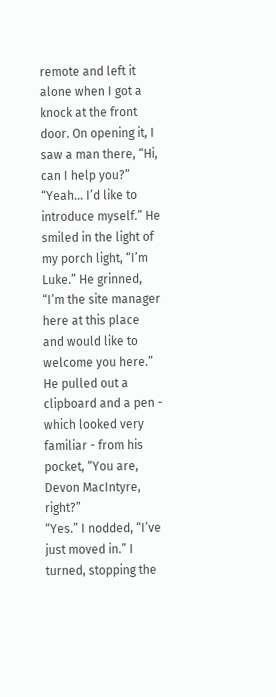remote and left it alone when I got a knock at the front door. On opening it, I saw a man there, “Hi, can I help you?”
“Yeah... I’d like to introduce myself.” He smiled in the light of my porch light, “I’m Luke.” He grinned, “I’m the site manager here at this place and would like to welcome you here.” He pulled out a clipboard and a pen - which looked very familiar - from his pocket, “You are, Devon MacIntyre, right?”
“Yes.” I nodded, “I’ve just moved in.” I turned, stopping the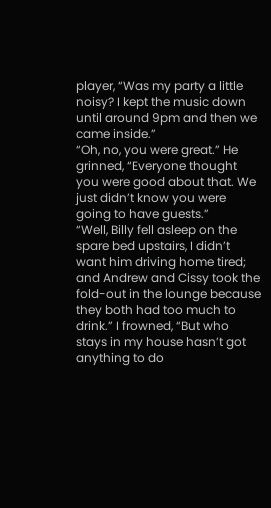player, “Was my party a little noisy? I kept the music down until around 9pm and then we came inside.”
“Oh, no, you were great.” He grinned, “Everyone thought you were good about that. We just didn’t know you were going to have guests.”
“Well, Billy fell asleep on the spare bed upstairs, I didn’t want him driving home tired; and Andrew and Cissy took the fold-out in the lounge because they both had too much to drink.” I frowned, “But who stays in my house hasn’t got anything to do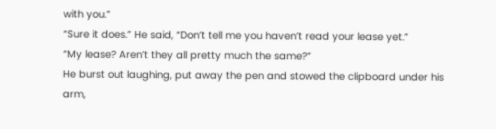with you.”
“Sure it does.” He said, “Don’t tell me you haven’t read your lease yet.”
“My lease? Aren’t they all pretty much the same?”
He burst out laughing, put away the pen and stowed the clipboard under his arm,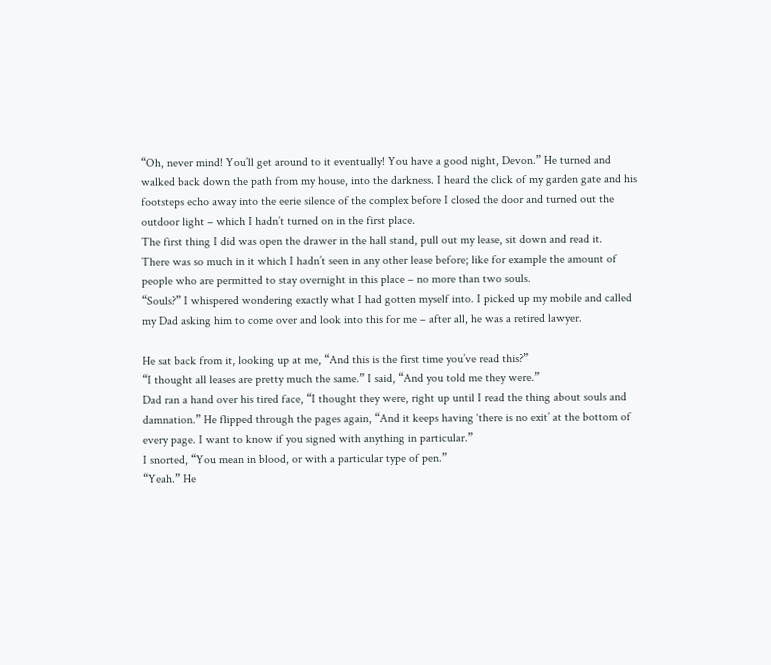“Oh, never mind! You’ll get around to it eventually! You have a good night, Devon.” He turned and walked back down the path from my house, into the darkness. I heard the click of my garden gate and his footsteps echo away into the eerie silence of the complex before I closed the door and turned out the outdoor light – which I hadn’t turned on in the first place.
The first thing I did was open the drawer in the hall stand, pull out my lease, sit down and read it.
There was so much in it which I hadn’t seen in any other lease before; like for example the amount of people who are permitted to stay overnight in this place – no more than two souls.
“Souls?” I whispered wondering exactly what I had gotten myself into. I picked up my mobile and called my Dad asking him to come over and look into this for me – after all, he was a retired lawyer.

He sat back from it, looking up at me, “And this is the first time you’ve read this?”
“I thought all leases are pretty much the same.” I said, “And you told me they were.”
Dad ran a hand over his tired face, “I thought they were, right up until I read the thing about souls and damnation.” He flipped through the pages again, “And it keeps having ‘there is no exit’ at the bottom of every page. I want to know if you signed with anything in particular.”
I snorted, “You mean in blood, or with a particular type of pen.”
“Yeah.” He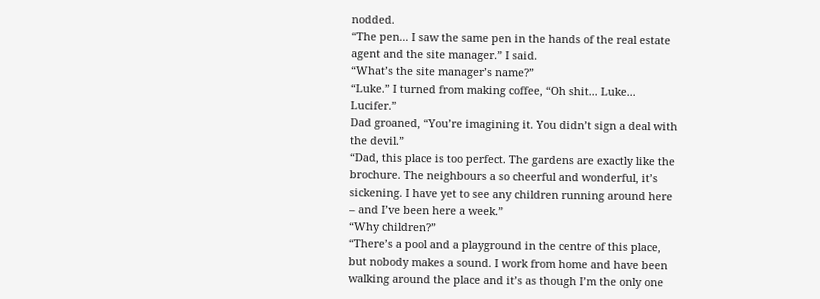nodded.
“The pen... I saw the same pen in the hands of the real estate agent and the site manager.” I said.
“What’s the site manager’s name?”
“Luke.” I turned from making coffee, “Oh shit... Luke... Lucifer.”
Dad groaned, “You’re imagining it. You didn’t sign a deal with the devil.”
“Dad, this place is too perfect. The gardens are exactly like the brochure. The neighbours a so cheerful and wonderful, it’s sickening. I have yet to see any children running around here – and I’ve been here a week.”
“Why children?”
“There’s a pool and a playground in the centre of this place, but nobody makes a sound. I work from home and have been walking around the place and it’s as though I’m the only one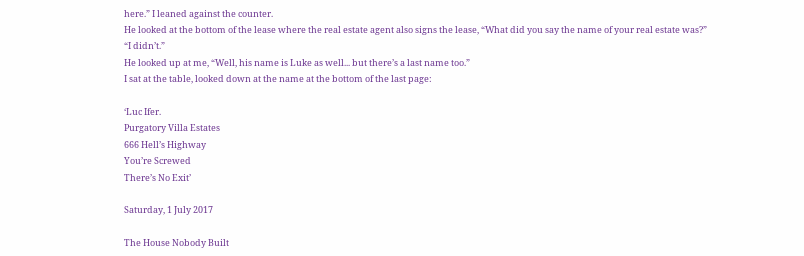here.” I leaned against the counter.
He looked at the bottom of the lease where the real estate agent also signs the lease, “What did you say the name of your real estate was?”
“I didn’t.”
He looked up at me, “Well, his name is Luke as well... but there’s a last name too.”
I sat at the table, looked down at the name at the bottom of the last page:

‘Luc Ifer.
Purgatory Villa Estates
666 Hell’s Highway
You’re Screwed
There’s No Exit’

Saturday, 1 July 2017

The House Nobody Built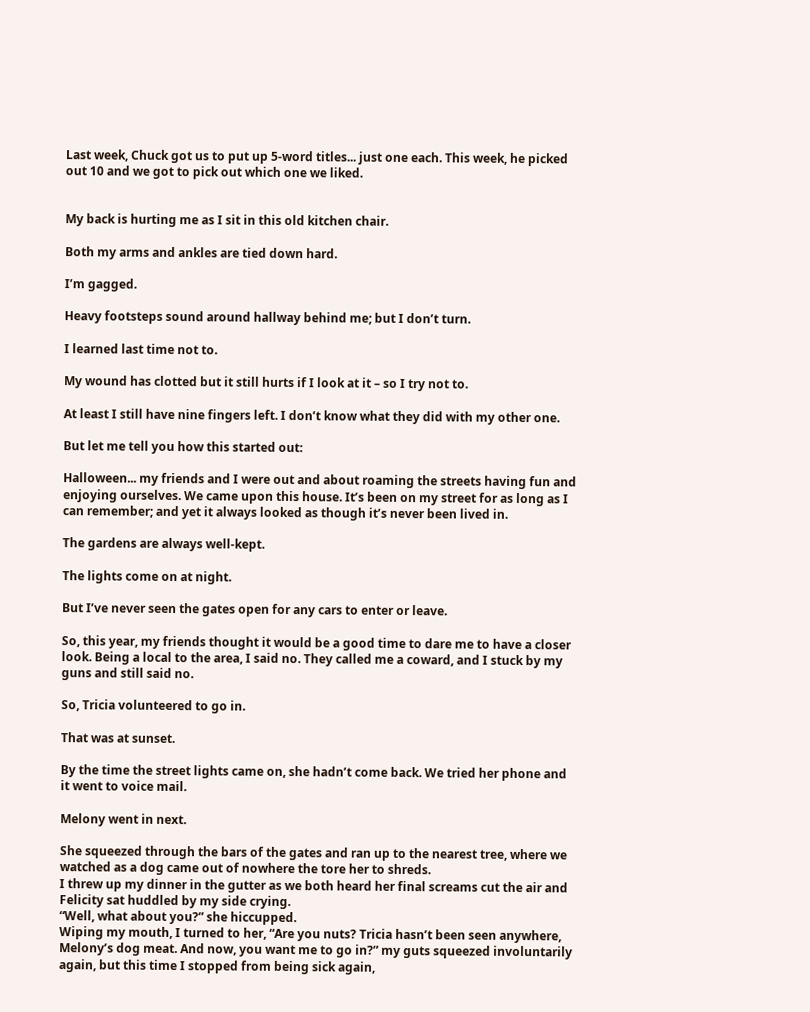Last week, Chuck got us to put up 5-word titles... just one each. This week, he picked out 10 and we got to pick out which one we liked.


My back is hurting me as I sit in this old kitchen chair.

Both my arms and ankles are tied down hard.

I’m gagged.

Heavy footsteps sound around hallway behind me; but I don’t turn.

I learned last time not to.

My wound has clotted but it still hurts if I look at it – so I try not to.

At least I still have nine fingers left. I don’t know what they did with my other one.

But let me tell you how this started out:

Halloween... my friends and I were out and about roaming the streets having fun and enjoying ourselves. We came upon this house. It’s been on my street for as long as I can remember; and yet it always looked as though it’s never been lived in.

The gardens are always well-kept.

The lights come on at night.

But I’ve never seen the gates open for any cars to enter or leave.

So, this year, my friends thought it would be a good time to dare me to have a closer look. Being a local to the area, I said no. They called me a coward, and I stuck by my guns and still said no.

So, Tricia volunteered to go in.

That was at sunset.

By the time the street lights came on, she hadn’t come back. We tried her phone and it went to voice mail.

Melony went in next.

She squeezed through the bars of the gates and ran up to the nearest tree, where we watched as a dog came out of nowhere the tore her to shreds.
I threw up my dinner in the gutter as we both heard her final screams cut the air and Felicity sat huddled by my side crying.
“Well, what about you?” she hiccupped.
Wiping my mouth, I turned to her, “Are you nuts? Tricia hasn’t been seen anywhere, Melony’s dog meat. And now, you want me to go in?” my guts squeezed involuntarily again, but this time I stopped from being sick again,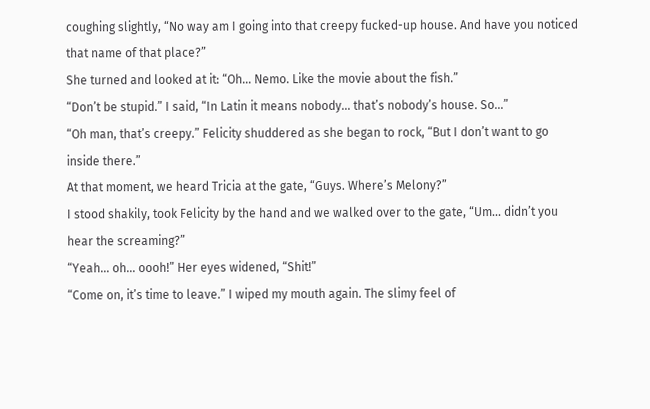coughing slightly, “No way am I going into that creepy fucked-up house. And have you noticed that name of that place?”
She turned and looked at it: “Oh... Nemo. Like the movie about the fish.”
“Don’t be stupid.” I said, “In Latin it means nobody... that’s nobody’s house. So...”
“Oh man, that’s creepy.” Felicity shuddered as she began to rock, “But I don’t want to go inside there.”
At that moment, we heard Tricia at the gate, “Guys. Where’s Melony?”
I stood shakily, took Felicity by the hand and we walked over to the gate, “Um... didn’t you hear the screaming?”
“Yeah... oh... oooh!” Her eyes widened, “Shit!”
“Come on, it’s time to leave.” I wiped my mouth again. The slimy feel of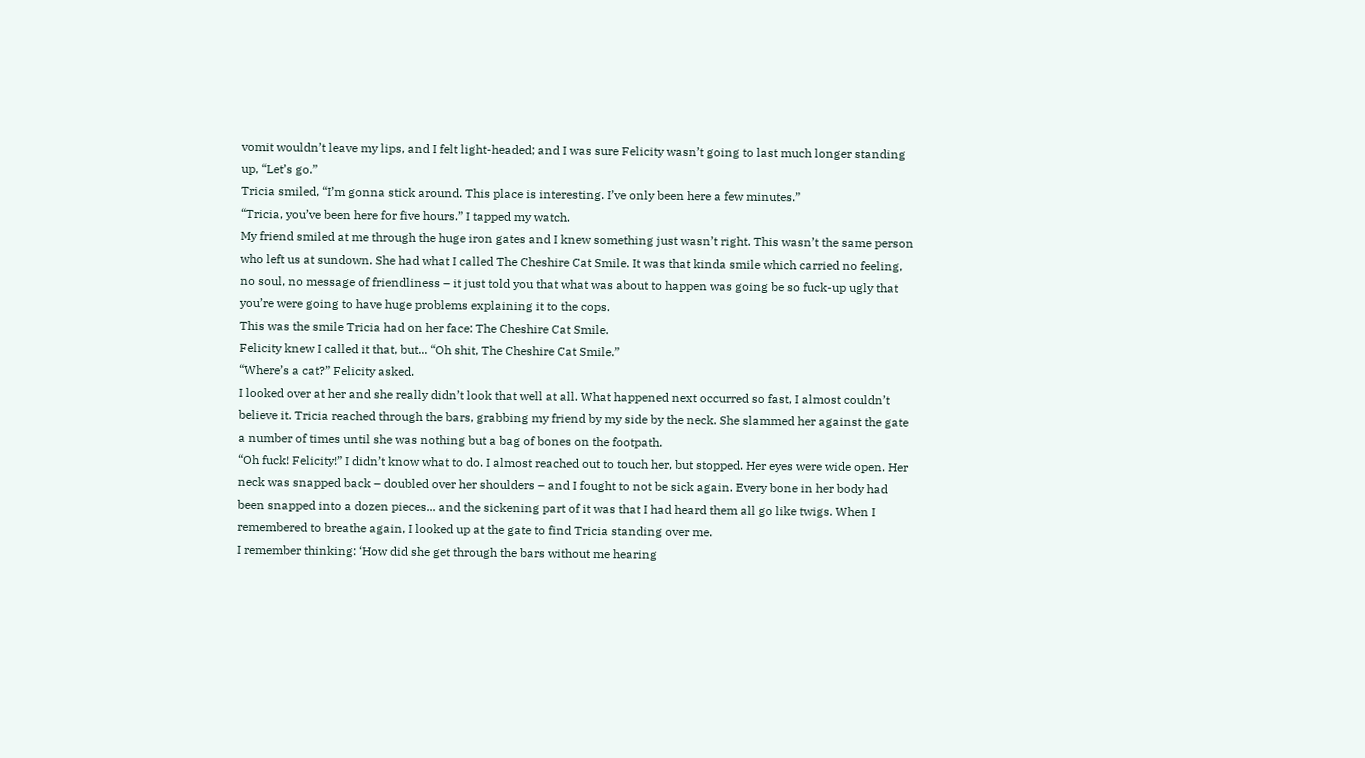vomit wouldn’t leave my lips, and I felt light-headed; and I was sure Felicity wasn’t going to last much longer standing up, “Let’s go.”
Tricia smiled, “I’m gonna stick around. This place is interesting. I’ve only been here a few minutes.”
“Tricia, you’ve been here for five hours.” I tapped my watch.
My friend smiled at me through the huge iron gates and I knew something just wasn’t right. This wasn’t the same person who left us at sundown. She had what I called The Cheshire Cat Smile. It was that kinda smile which carried no feeling, no soul, no message of friendliness – it just told you that what was about to happen was going be so fuck-up ugly that you’re were going to have huge problems explaining it to the cops.
This was the smile Tricia had on her face: The Cheshire Cat Smile.
Felicity knew I called it that, but... “Oh shit, The Cheshire Cat Smile.”
“Where’s a cat?” Felicity asked.
I looked over at her and she really didn’t look that well at all. What happened next occurred so fast, I almost couldn’t believe it. Tricia reached through the bars, grabbing my friend by my side by the neck. She slammed her against the gate a number of times until she was nothing but a bag of bones on the footpath.
“Oh fuck! Felicity!” I didn’t know what to do. I almost reached out to touch her, but stopped. Her eyes were wide open. Her neck was snapped back – doubled over her shoulders – and I fought to not be sick again. Every bone in her body had been snapped into a dozen pieces... and the sickening part of it was that I had heard them all go like twigs. When I remembered to breathe again, I looked up at the gate to find Tricia standing over me.
I remember thinking: ‘How did she get through the bars without me hearing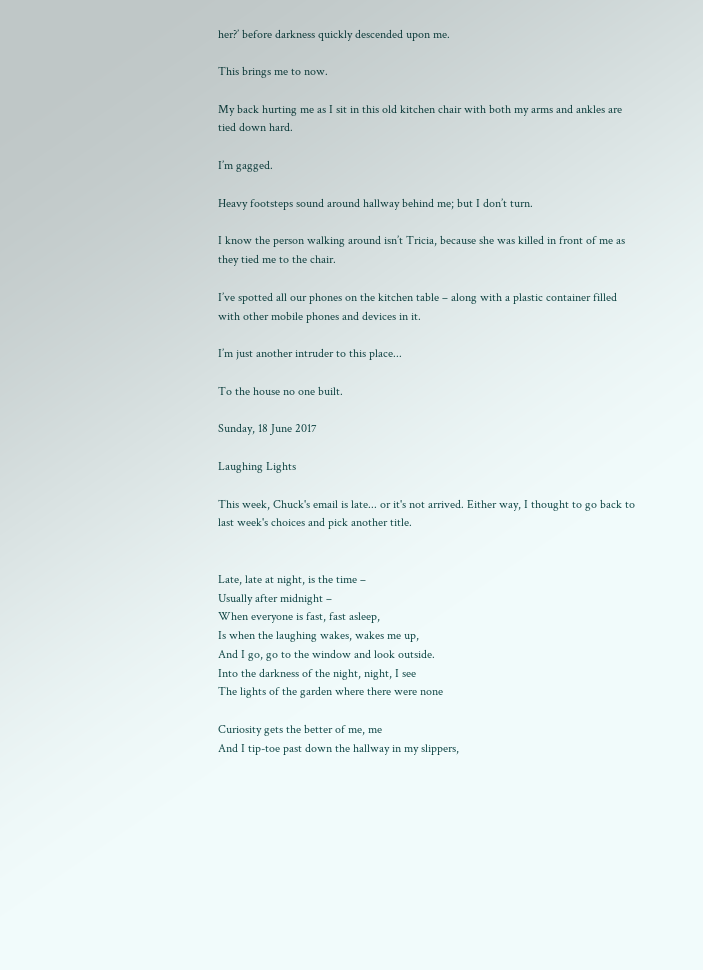her?’ before darkness quickly descended upon me.

This brings me to now.

My back hurting me as I sit in this old kitchen chair with both my arms and ankles are tied down hard.

I’m gagged.

Heavy footsteps sound around hallway behind me; but I don’t turn.

I know the person walking around isn’t Tricia, because she was killed in front of me as they tied me to the chair.

I’ve spotted all our phones on the kitchen table – along with a plastic container filled with other mobile phones and devices in it.

I’m just another intruder to this place...

To the house no one built.

Sunday, 18 June 2017

Laughing Lights

This week, Chuck's email is late... or it's not arrived. Either way, I thought to go back to last week's choices and pick another title.


Late, late at night, is the time –
Usually after midnight –
When everyone is fast, fast asleep,
Is when the laughing wakes, wakes me up,
And I go, go to the window and look outside.
Into the darkness of the night, night, I see
The lights of the garden where there were none

Curiosity gets the better of me, me
And I tip-toe past down the hallway in my slippers,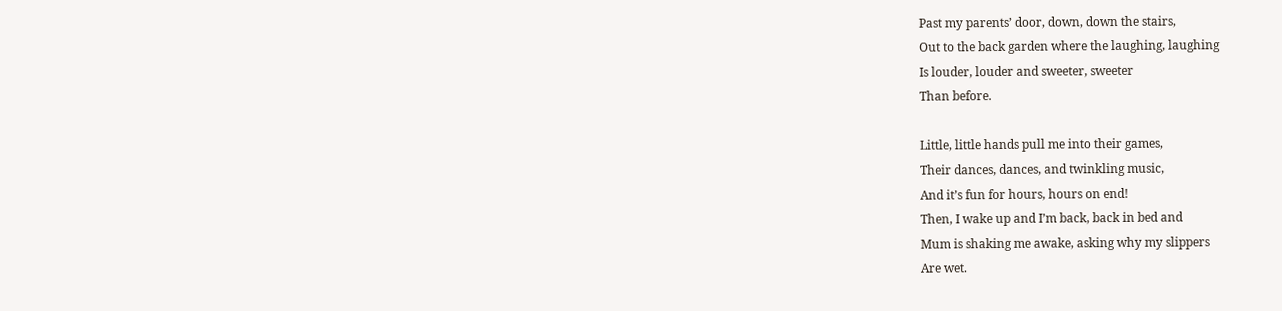Past my parents’ door, down, down the stairs,
Out to the back garden where the laughing, laughing
Is louder, louder and sweeter, sweeter
Than before.

Little, little hands pull me into their games,
Their dances, dances, and twinkling music,
And it’s fun for hours, hours on end!
Then, I wake up and I’m back, back in bed and
Mum is shaking me awake, asking why my slippers
Are wet.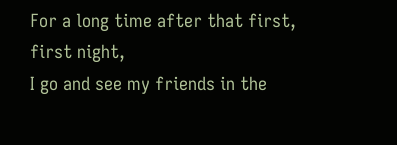For a long time after that first, first night,
I go and see my friends in the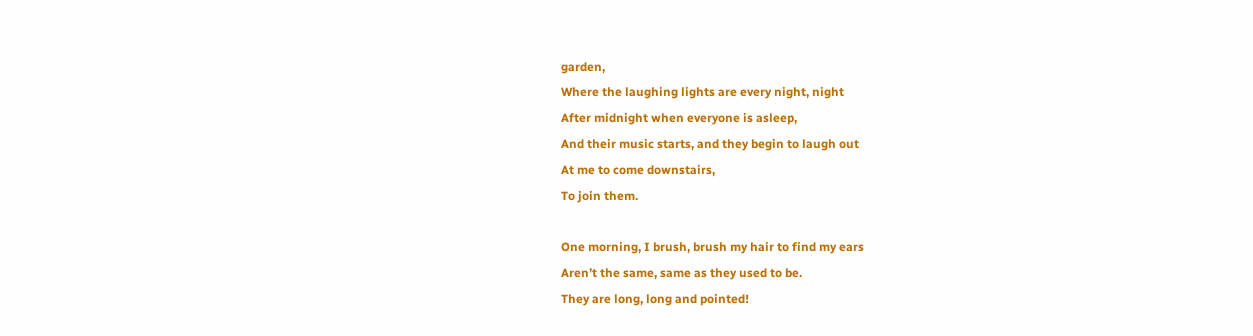garden,
Where the laughing lights are every night, night
After midnight when everyone is asleep,
And their music starts, and they begin to laugh out
At me to come downstairs,
To join them.

One morning, I brush, brush my hair to find my ears
Aren’t the same, same as they used to be.
They are long, long and pointed!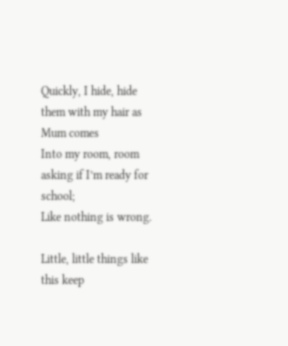Quickly, I hide, hide them with my hair as Mum comes
Into my room, room asking if I’m ready for school;
Like nothing is wrong.

Little, little things like this keep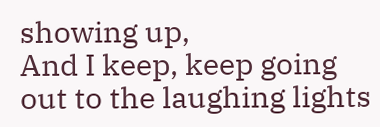showing up,
And I keep, keep going out to the laughing lights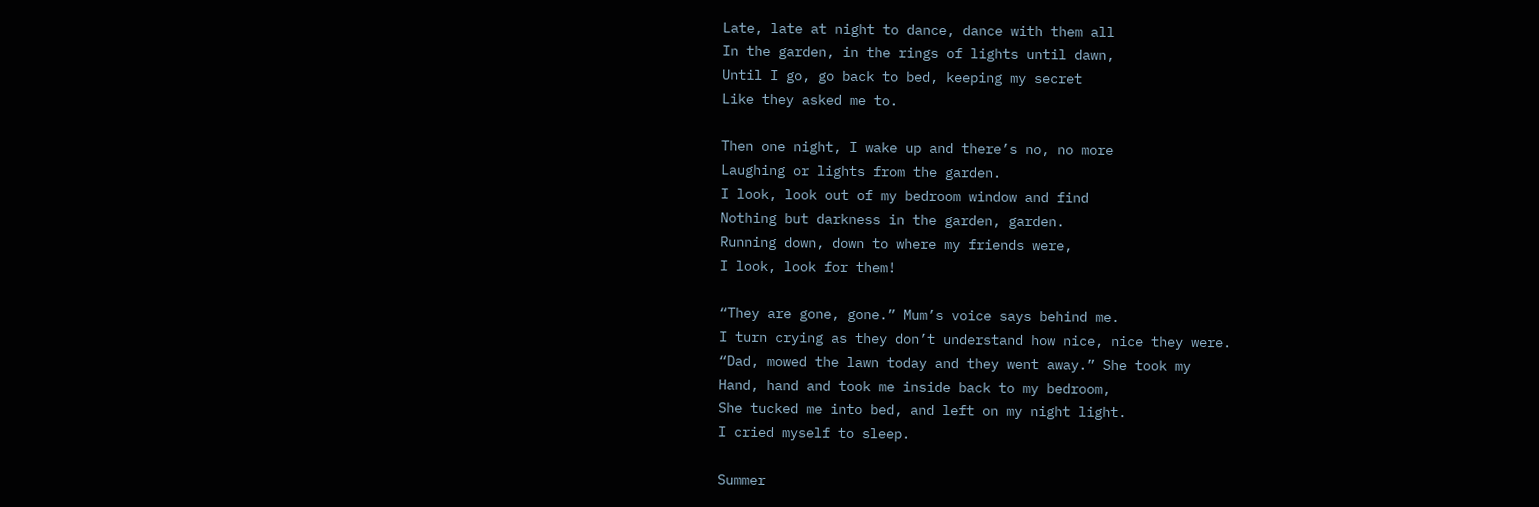Late, late at night to dance, dance with them all
In the garden, in the rings of lights until dawn,
Until I go, go back to bed, keeping my secret
Like they asked me to.

Then one night, I wake up and there’s no, no more
Laughing or lights from the garden.
I look, look out of my bedroom window and find
Nothing but darkness in the garden, garden.
Running down, down to where my friends were,
I look, look for them!

“They are gone, gone.” Mum’s voice says behind me.
I turn crying as they don’t understand how nice, nice they were.
“Dad, mowed the lawn today and they went away.” She took my
Hand, hand and took me inside back to my bedroom,
She tucked me into bed, and left on my night light.
I cried myself to sleep.

Summer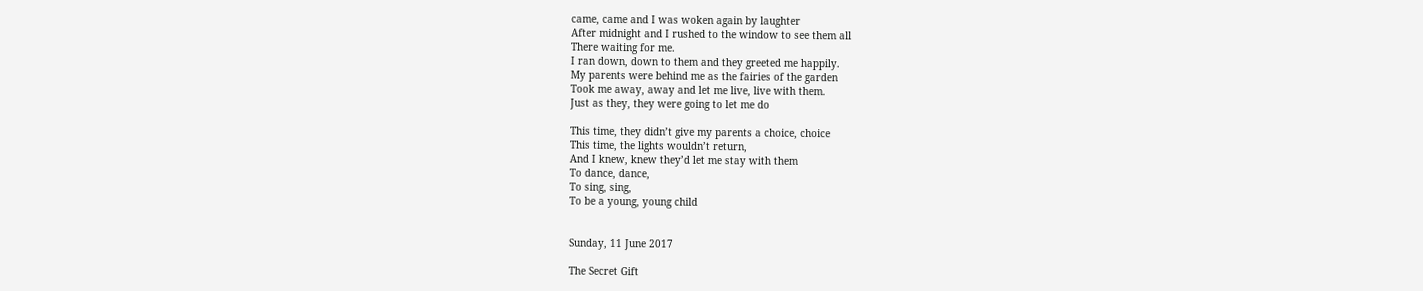came, came and I was woken again by laughter
After midnight and I rushed to the window to see them all
There waiting for me.
I ran down, down to them and they greeted me happily.
My parents were behind me as the fairies of the garden
Took me away, away and let me live, live with them.
Just as they, they were going to let me do

This time, they didn’t give my parents a choice, choice
This time, the lights wouldn’t return,
And I knew, knew they’d let me stay with them
To dance, dance,
To sing, sing,
To be a young, young child


Sunday, 11 June 2017

The Secret Gift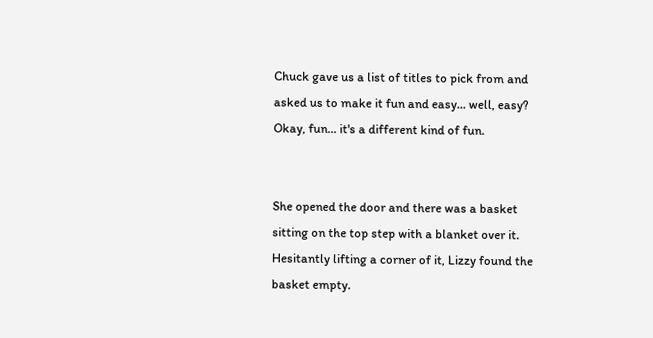Chuck gave us a list of titles to pick from and asked us to make it fun and easy... well, easy? Okay, fun... it's a different kind of fun.


She opened the door and there was a basket sitting on the top step with a blanket over it. Hesitantly lifting a corner of it, Lizzy found the basket empty.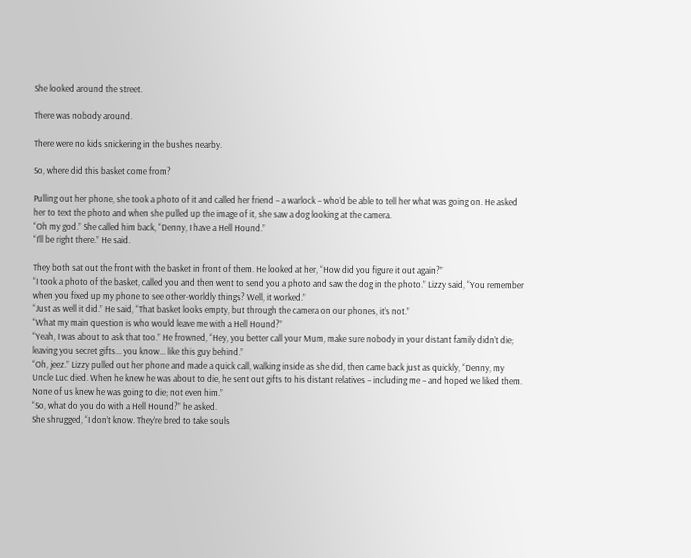She looked around the street.

There was nobody around.

There were no kids snickering in the bushes nearby.

So, where did this basket come from?

Pulling out her phone, she took a photo of it and called her friend – a warlock – who’d be able to tell her what was going on. He asked her to text the photo and when she pulled up the image of it, she saw a dog looking at the camera.
“Oh my god.” She called him back, “Denny, I have a Hell Hound.”
“I’ll be right there.” He said.

They both sat out the front with the basket in front of them. He looked at her, “How did you figure it out again?”
“I took a photo of the basket, called you and then went to send you a photo and saw the dog in the photo.” Lizzy said, “You remember when you fixed up my phone to see other-worldly things? Well, it worked.”
“Just as well it did.” He said, “That basket looks empty, but through the camera on our phones, it’s not.”
“What my main question is who would leave me with a Hell Hound?”
“Yeah, I was about to ask that too.” He frowned, “Hey, you better call your Mum, make sure nobody in your distant family didn’t die; leaving you secret gifts... you know... like this guy behind.”
“Oh, jeez.” Lizzy pulled out her phone and made a quick call, walking inside as she did, then came back just as quickly, “Denny, my Uncle Luc died. When he knew he was about to die, he sent out gifts to his distant relatives – including me – and hoped we liked them. None of us knew he was going to die; not even him.”
“So, what do you do with a Hell Hound?” he asked.
She shrugged, “I don’t know. They’re bred to take souls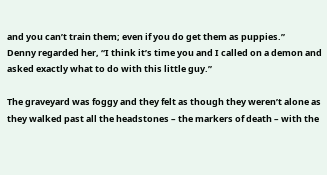and you can’t train them; even if you do get them as puppies.”
Denny regarded her, “I think it’s time you and I called on a demon and asked exactly what to do with this little guy.”

The graveyard was foggy and they felt as though they weren’t alone as they walked past all the headstones – the markers of death – with the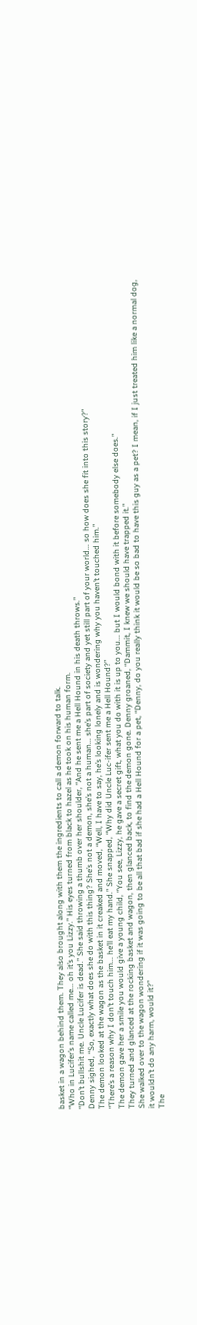basket in a wagon behind them. They also brought along with them the ingredients to call a demon forward to talk.
“Who in Lucifer’s name called me... oh it’s you Lizzy.” His eyes turned from black to hazel as he took on his human form.
“Don’t bullshit me. Uncle Lucifer is dead.” She said throwing a thumb over her shoulder, “And he sent me a Hell Hound in his death throws.”
Denny sighed, “So, exactly what does she do with this thing? She’s not a demon, she’s not a human... she’s part of society and yet still part of your world... so how does she fit into this story?”
The demon looked at the wagon as the basket in it creaked and moved, “Well, I have to say, he’s looking lonely and is wondering why you haven’t touched him.”
“There’s a reason why I don’t touch him... he’ll eat my hand.” She snapped, “Why did Uncle Luc-ifer sent me a Hell Hound?”
The demon gave her a smile you would give a young child, “You see, Lizzy, he gave a secret gift, what you do with it is up to you... but I would bond with it before somebody else does.”
They turned and glanced at the rocking basket and wagon, then glanced back, to find the demon gone. Denny groaned, “Dammit, I knew we should have trapped it.”
She walked over to the wagon wondering if it was going to be all that bad if she had a Hell Hound for a pet, “Denny, do you really think it would be so bad to have this guy as a pet? I mean, if I just treated him like a normal dog, it wouldn’t do any harm, would it?”
The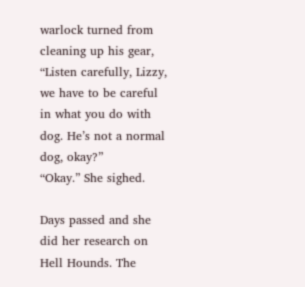warlock turned from cleaning up his gear, “Listen carefully, Lizzy, we have to be careful in what you do with dog. He’s not a normal dog, okay?”
“Okay.” She sighed.

Days passed and she did her research on Hell Hounds. The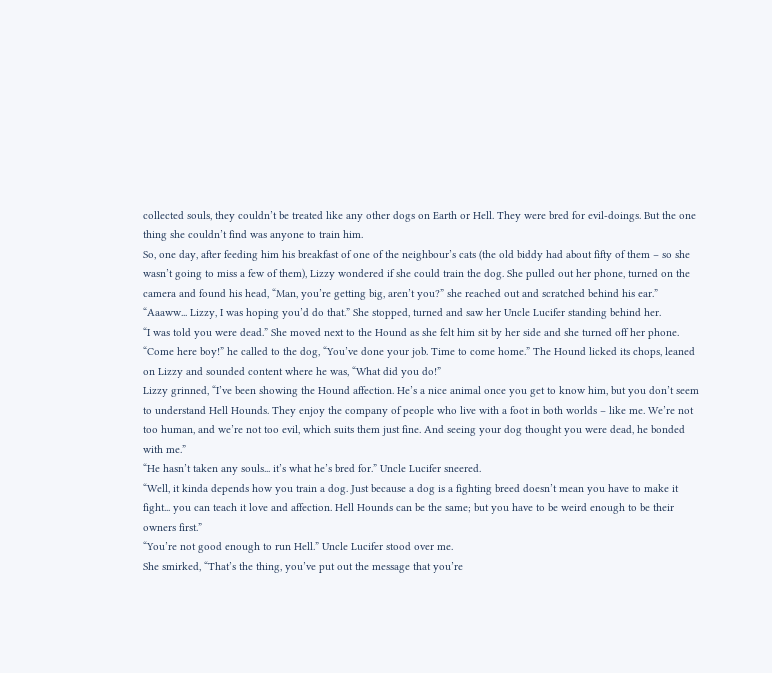collected souls, they couldn’t be treated like any other dogs on Earth or Hell. They were bred for evil-doings. But the one thing she couldn’t find was anyone to train him.
So, one day, after feeding him his breakfast of one of the neighbour’s cats (the old biddy had about fifty of them – so she wasn’t going to miss a few of them), Lizzy wondered if she could train the dog. She pulled out her phone, turned on the camera and found his head, “Man, you’re getting big, aren’t you?” she reached out and scratched behind his ear.”
“Aaaww... Lizzy, I was hoping you’d do that.” She stopped, turned and saw her Uncle Lucifer standing behind her.
“I was told you were dead.” She moved next to the Hound as she felt him sit by her side and she turned off her phone.
“Come here boy!” he called to the dog, “You’ve done your job. Time to come home.” The Hound licked its chops, leaned on Lizzy and sounded content where he was, “What did you do!”
Lizzy grinned, “I’ve been showing the Hound affection. He’s a nice animal once you get to know him, but you don’t seem to understand Hell Hounds. They enjoy the company of people who live with a foot in both worlds – like me. We’re not too human, and we’re not too evil, which suits them just fine. And seeing your dog thought you were dead, he bonded with me.”
“He hasn’t taken any souls... it’s what he’s bred for.” Uncle Lucifer sneered.
“Well, it kinda depends how you train a dog. Just because a dog is a fighting breed doesn’t mean you have to make it fight... you can teach it love and affection. Hell Hounds can be the same; but you have to be weird enough to be their owners first.”
“You’re not good enough to run Hell.” Uncle Lucifer stood over me.
She smirked, “That’s the thing, you’ve put out the message that you’re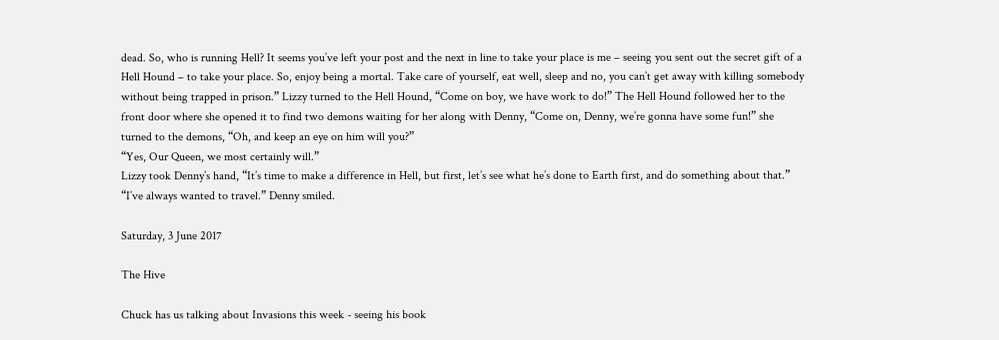dead. So, who is running Hell? It seems you’ve left your post and the next in line to take your place is me – seeing you sent out the secret gift of a Hell Hound – to take your place. So, enjoy being a mortal. Take care of yourself, eat well, sleep and no, you can’t get away with killing somebody without being trapped in prison.” Lizzy turned to the Hell Hound, “Come on boy, we have work to do!” The Hell Hound followed her to the front door where she opened it to find two demons waiting for her along with Denny, “Come on, Denny, we’re gonna have some fun!” she turned to the demons, “Oh, and keep an eye on him will you?”
“Yes, Our Queen, we most certainly will.”
Lizzy took Denny’s hand, “It’s time to make a difference in Hell, but first, let’s see what he’s done to Earth first, and do something about that.”
“I’ve always wanted to travel.” Denny smiled.

Saturday, 3 June 2017

The Hive

Chuck has us talking about Invasions this week - seeing his book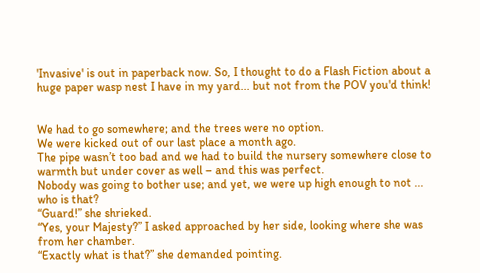'Invasive' is out in paperback now. So, I thought to do a Flash Fiction about a huge paper wasp nest I have in my yard... but not from the POV you'd think!


We had to go somewhere; and the trees were no option.
We were kicked out of our last place a month ago.
The pipe wasn’t too bad and we had to build the nursery somewhere close to warmth but under cover as well – and this was perfect.
Nobody was going to bother use; and yet, we were up high enough to not ... who is that?
“Guard!” she shrieked.
“Yes, your Majesty?” I asked approached by her side, looking where she was from her chamber.
“Exactly what is that?” she demanded pointing.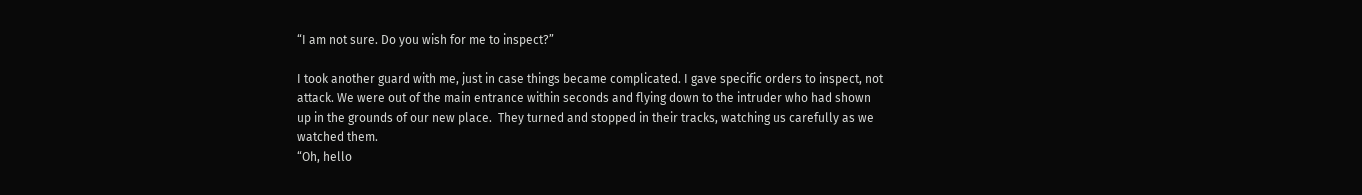“I am not sure. Do you wish for me to inspect?”

I took another guard with me, just in case things became complicated. I gave specific orders to inspect, not attack. We were out of the main entrance within seconds and flying down to the intruder who had shown up in the grounds of our new place.  They turned and stopped in their tracks, watching us carefully as we watched them.
“Oh, hello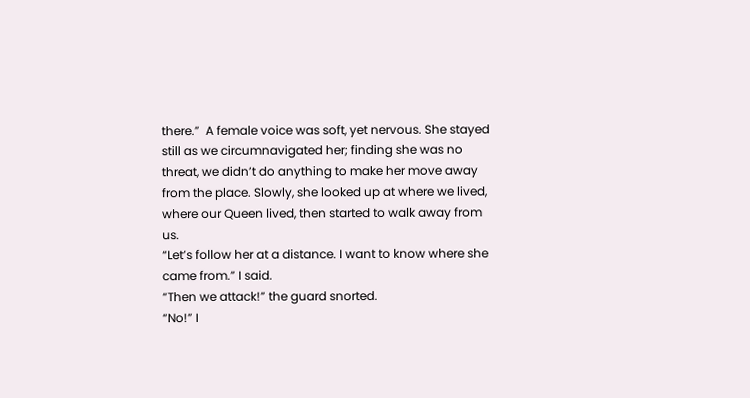there.”  A female voice was soft, yet nervous. She stayed still as we circumnavigated her; finding she was no threat, we didn’t do anything to make her move away from the place. Slowly, she looked up at where we lived, where our Queen lived, then started to walk away from us.
“Let’s follow her at a distance. I want to know where she came from.” I said.
“Then we attack!” the guard snorted.
“No!” I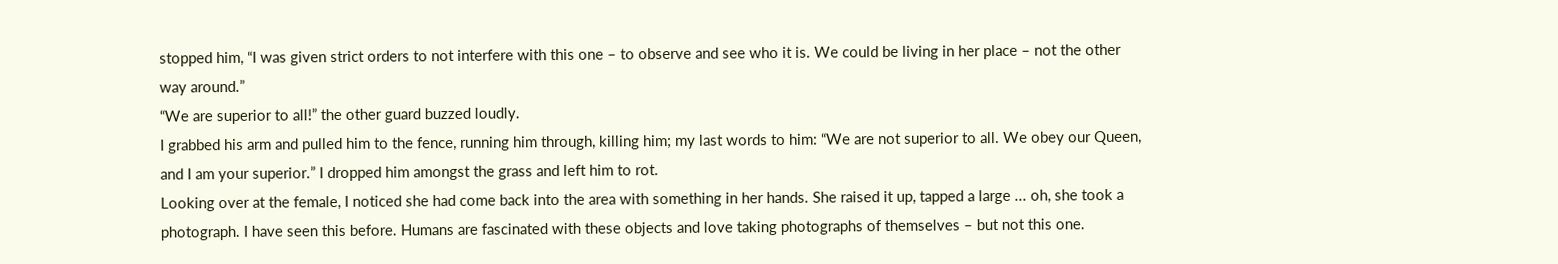stopped him, “I was given strict orders to not interfere with this one – to observe and see who it is. We could be living in her place – not the other way around.”
“We are superior to all!” the other guard buzzed loudly.
I grabbed his arm and pulled him to the fence, running him through, killing him; my last words to him: “We are not superior to all. We obey our Queen, and I am your superior.” I dropped him amongst the grass and left him to rot.
Looking over at the female, I noticed she had come back into the area with something in her hands. She raised it up, tapped a large ... oh, she took a photograph. I have seen this before. Humans are fascinated with these objects and love taking photographs of themselves – but not this one.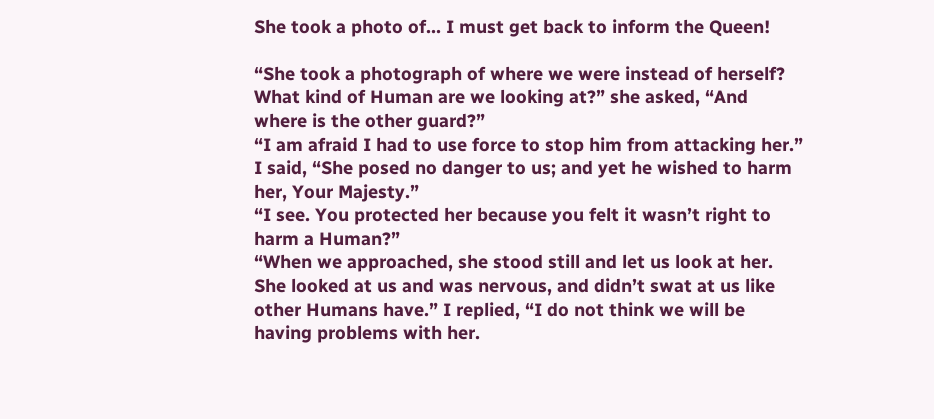She took a photo of... I must get back to inform the Queen!

“She took a photograph of where we were instead of herself? What kind of Human are we looking at?” she asked, “And where is the other guard?”
“I am afraid I had to use force to stop him from attacking her.” I said, “She posed no danger to us; and yet he wished to harm her, Your Majesty.”
“I see. You protected her because you felt it wasn’t right to harm a Human?”
“When we approached, she stood still and let us look at her. She looked at us and was nervous, and didn’t swat at us like other Humans have.” I replied, “I do not think we will be having problems with her.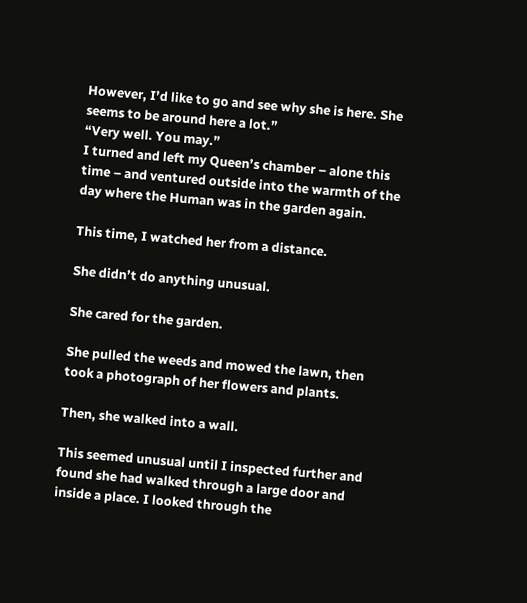However, I’d like to go and see why she is here. She seems to be around here a lot.”
“Very well. You may.”
I turned and left my Queen’s chamber – alone this time – and ventured outside into the warmth of the day where the Human was in the garden again.

This time, I watched her from a distance.

She didn’t do anything unusual.

She cared for the garden.

She pulled the weeds and mowed the lawn, then took a photograph of her flowers and plants.

Then, she walked into a wall.

This seemed unusual until I inspected further and found she had walked through a large door and inside a place. I looked through the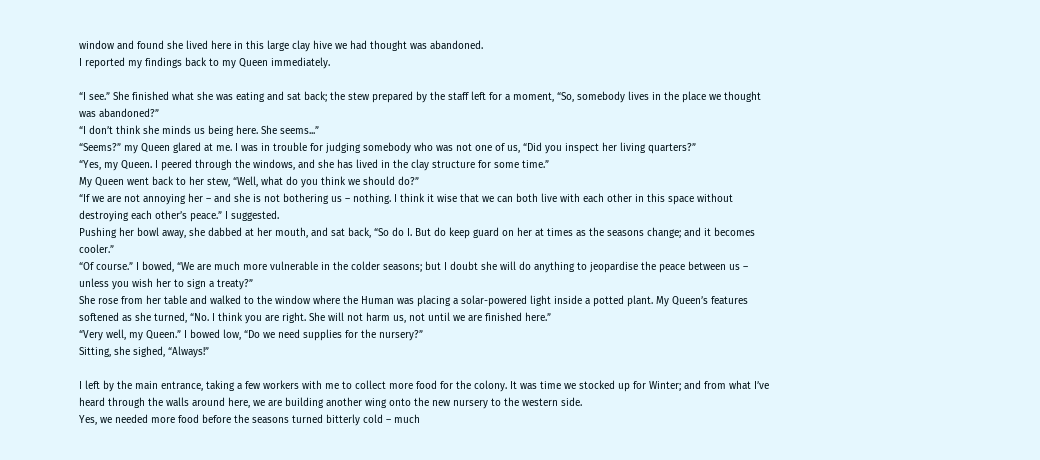window and found she lived here in this large clay hive we had thought was abandoned.
I reported my findings back to my Queen immediately.

“I see.” She finished what she was eating and sat back; the stew prepared by the staff left for a moment, “So, somebody lives in the place we thought was abandoned?”
“I don’t think she minds us being here. She seems...”
“Seems?” my Queen glared at me. I was in trouble for judging somebody who was not one of us, “Did you inspect her living quarters?”
“Yes, my Queen. I peered through the windows, and she has lived in the clay structure for some time.”
My Queen went back to her stew, “Well, what do you think we should do?”
“If we are not annoying her – and she is not bothering us – nothing. I think it wise that we can both live with each other in this space without destroying each other’s peace.” I suggested.
Pushing her bowl away, she dabbed at her mouth, and sat back, “So do I. But do keep guard on her at times as the seasons change; and it becomes cooler.”
“Of course.” I bowed, “We are much more vulnerable in the colder seasons; but I doubt she will do anything to jeopardise the peace between us – unless you wish her to sign a treaty?”
She rose from her table and walked to the window where the Human was placing a solar-powered light inside a potted plant. My Queen’s features softened as she turned, “No. I think you are right. She will not harm us, not until we are finished here.”
“Very well, my Queen.” I bowed low, “Do we need supplies for the nursery?”
Sitting, she sighed, “Always!”

I left by the main entrance, taking a few workers with me to collect more food for the colony. It was time we stocked up for Winter; and from what I’ve heard through the walls around here, we are building another wing onto the new nursery to the western side.
Yes, we needed more food before the seasons turned bitterly cold – much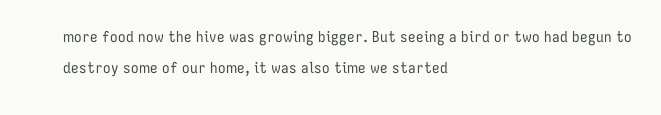more food now the hive was growing bigger. But seeing a bird or two had begun to destroy some of our home, it was also time we started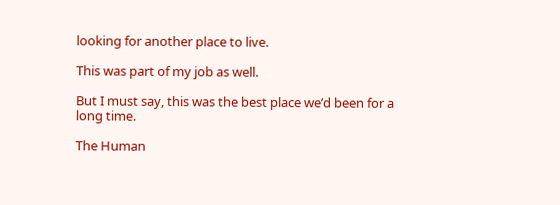looking for another place to live.

This was part of my job as well.

But I must say, this was the best place we’d been for a long time.

The Human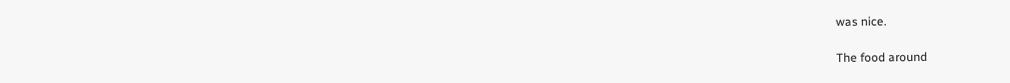was nice.

The food around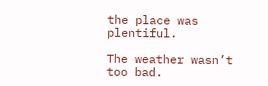the place was plentiful.

The weather wasn’t too bad.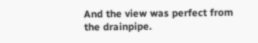And the view was perfect from the drainpipe.